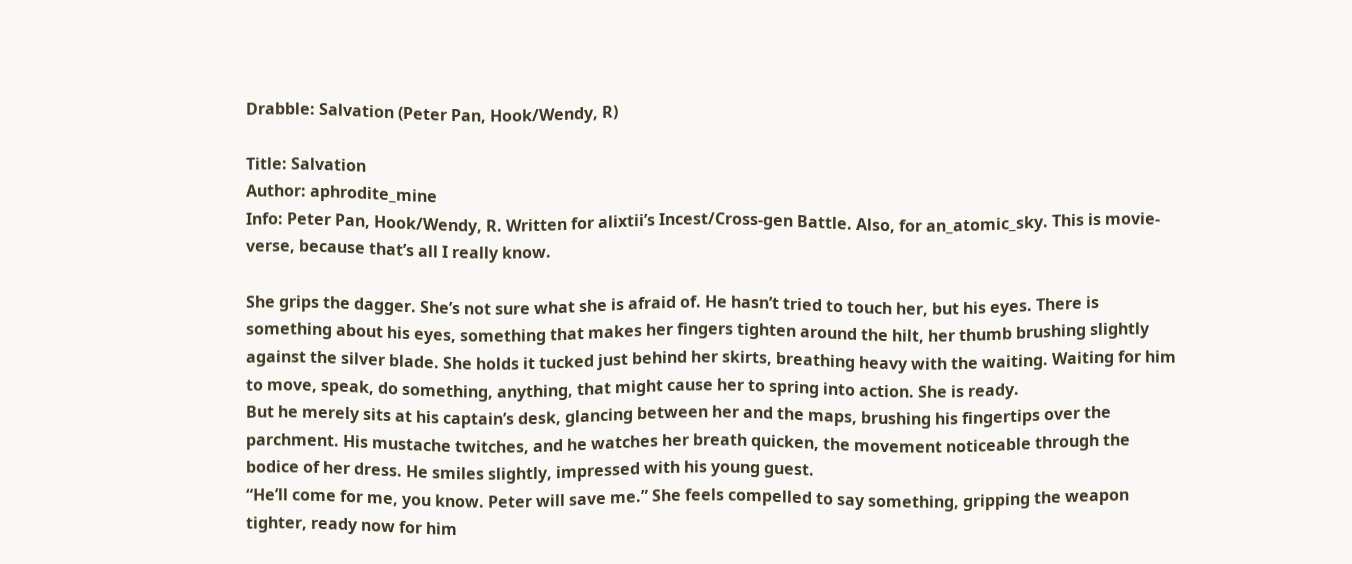Drabble: Salvation (Peter Pan, Hook/Wendy, R)

Title: Salvation
Author: aphrodite_mine
Info: Peter Pan, Hook/Wendy, R. Written for alixtii’s Incest/Cross-gen Battle. Also, for an_atomic_sky. This is movie-verse, because that’s all I really know.

She grips the dagger. She’s not sure what she is afraid of. He hasn’t tried to touch her, but his eyes. There is something about his eyes, something that makes her fingers tighten around the hilt, her thumb brushing slightly against the silver blade. She holds it tucked just behind her skirts, breathing heavy with the waiting. Waiting for him to move, speak, do something, anything, that might cause her to spring into action. She is ready.
But he merely sits at his captain’s desk, glancing between her and the maps, brushing his fingertips over the parchment. His mustache twitches, and he watches her breath quicken, the movement noticeable through the bodice of her dress. He smiles slightly, impressed with his young guest.
“He’ll come for me, you know. Peter will save me.” She feels compelled to say something, gripping the weapon tighter, ready now for him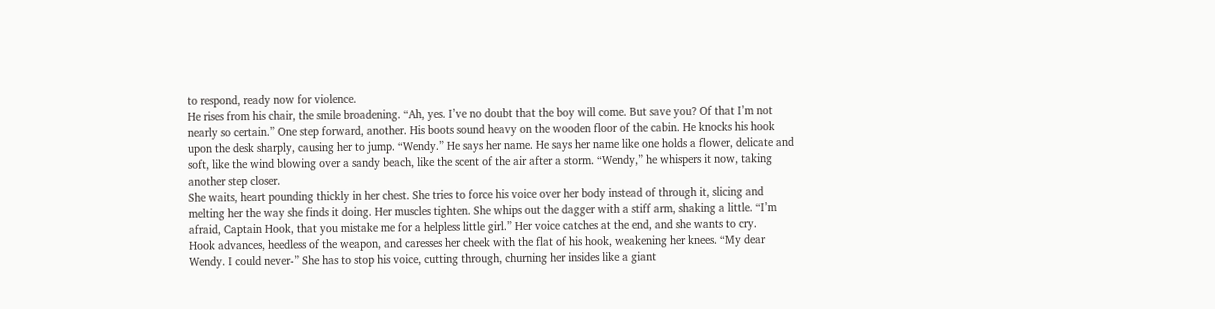to respond, ready now for violence.
He rises from his chair, the smile broadening. “Ah, yes. I’ve no doubt that the boy will come. But save you? Of that I’m not nearly so certain.” One step forward, another. His boots sound heavy on the wooden floor of the cabin. He knocks his hook upon the desk sharply, causing her to jump. “Wendy.” He says her name. He says her name like one holds a flower, delicate and soft, like the wind blowing over a sandy beach, like the scent of the air after a storm. “Wendy,” he whispers it now, taking another step closer.
She waits, heart pounding thickly in her chest. She tries to force his voice over her body instead of through it, slicing and melting her the way she finds it doing. Her muscles tighten. She whips out the dagger with a stiff arm, shaking a little. “I’m afraid, Captain Hook, that you mistake me for a helpless little girl.” Her voice catches at the end, and she wants to cry.
Hook advances, heedless of the weapon, and caresses her cheek with the flat of his hook, weakening her knees. “My dear Wendy. I could never-” She has to stop his voice, cutting through, churning her insides like a giant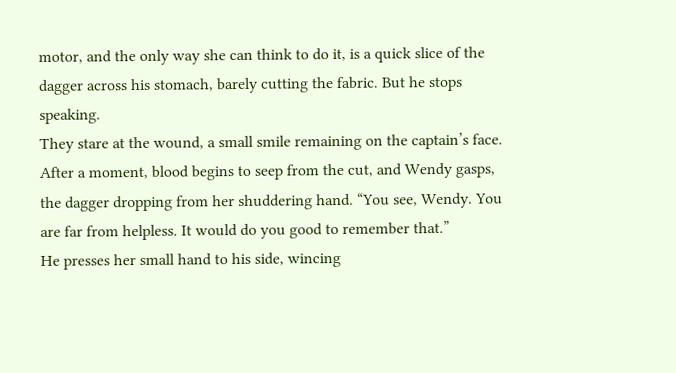motor, and the only way she can think to do it, is a quick slice of the dagger across his stomach, barely cutting the fabric. But he stops speaking.
They stare at the wound, a small smile remaining on the captain’s face. After a moment, blood begins to seep from the cut, and Wendy gasps, the dagger dropping from her shuddering hand. “You see, Wendy. You are far from helpless. It would do you good to remember that.”
He presses her small hand to his side, wincing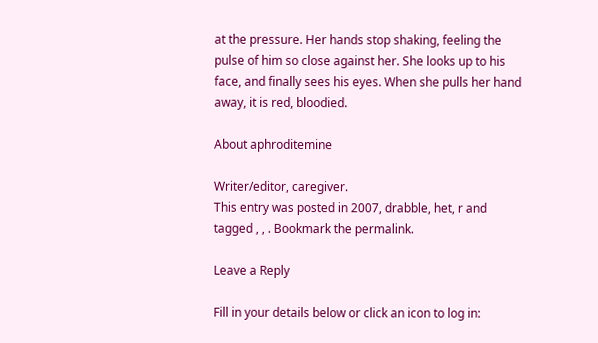at the pressure. Her hands stop shaking, feeling the pulse of him so close against her. She looks up to his face, and finally sees his eyes. When she pulls her hand away, it is red, bloodied.

About aphroditemine

Writer/editor, caregiver.
This entry was posted in 2007, drabble, het, r and tagged , , . Bookmark the permalink.

Leave a Reply

Fill in your details below or click an icon to log in: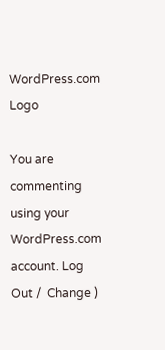WordPress.com Logo

You are commenting using your WordPress.com account. Log Out /  Change )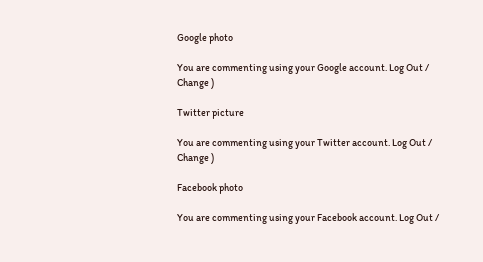Google photo

You are commenting using your Google account. Log Out /  Change )

Twitter picture

You are commenting using your Twitter account. Log Out /  Change )

Facebook photo

You are commenting using your Facebook account. Log Out /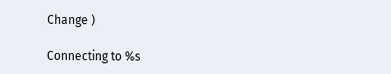Change )

Connecting to %s